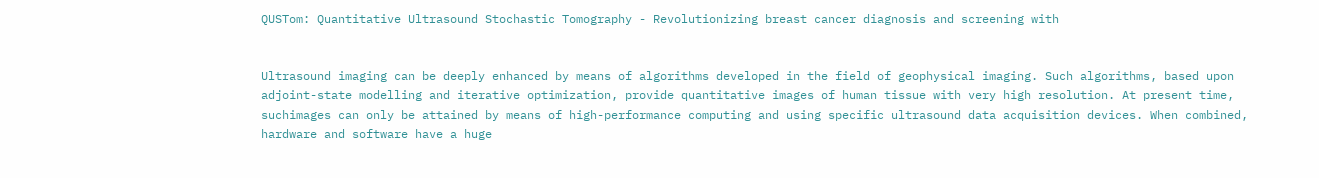QUSTom: Quantitative Ultrasound Stochastic Tomography - Revolutionizing breast cancer diagnosis and screening with


Ultrasound imaging can be deeply enhanced by means of algorithms developed in the field of geophysical imaging. Such algorithms, based upon adjoint-state modelling and iterative optimization, provide quantitative images of human tissue with very high resolution. At present time, suchimages can only be attained by means of high-performance computing and using specific ultrasound data acquisition devices. When combined, hardware and software have a huge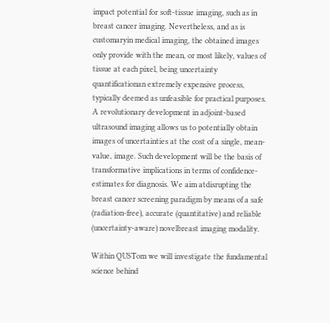impact potential for soft-tissue imaging, such as in breast cancer imaging. Nevertheless, and as is customaryin medical imaging, the obtained images only provide with the mean, or most likely, values of tissue at each pixel, being uncertainty quantificationan extremely expensive process, typically deemed as unfeasible for practical purposes. A revolutionary development in adjoint-based ultrasound imaging allows us to potentially obtain images of uncertainties at the cost of a single, mean-value, image. Such development will be the basis of transformative implications in terms of confidence-estimates for diagnosis. We aim atdisrupting the breast cancer screening paradigm by means of a safe (radiation-free), accurate (quantitative) and reliable (uncertainty-aware) novelbreast imaging modality.

Within QUSTom we will investigate the fundamental science behind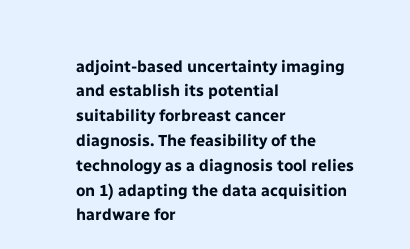adjoint-based uncertainty imaging and establish its potential suitability forbreast cancer diagnosis. The feasibility of the technology as a diagnosis tool relies on 1) adapting the data acquisition hardware for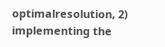optimalresolution, 2) implementing the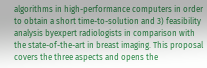algorithms in high-performance computers in order to obtain a short time-to-solution and 3) feasibility analysis byexpert radiologists in comparison with the state-of-the-art in breast imaging. This proposal covers the three aspects and opens the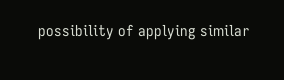possibility of applying similar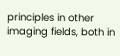principles in other imaging fields, both in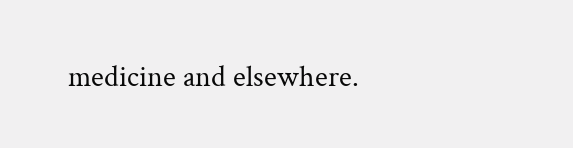medicine and elsewhere.